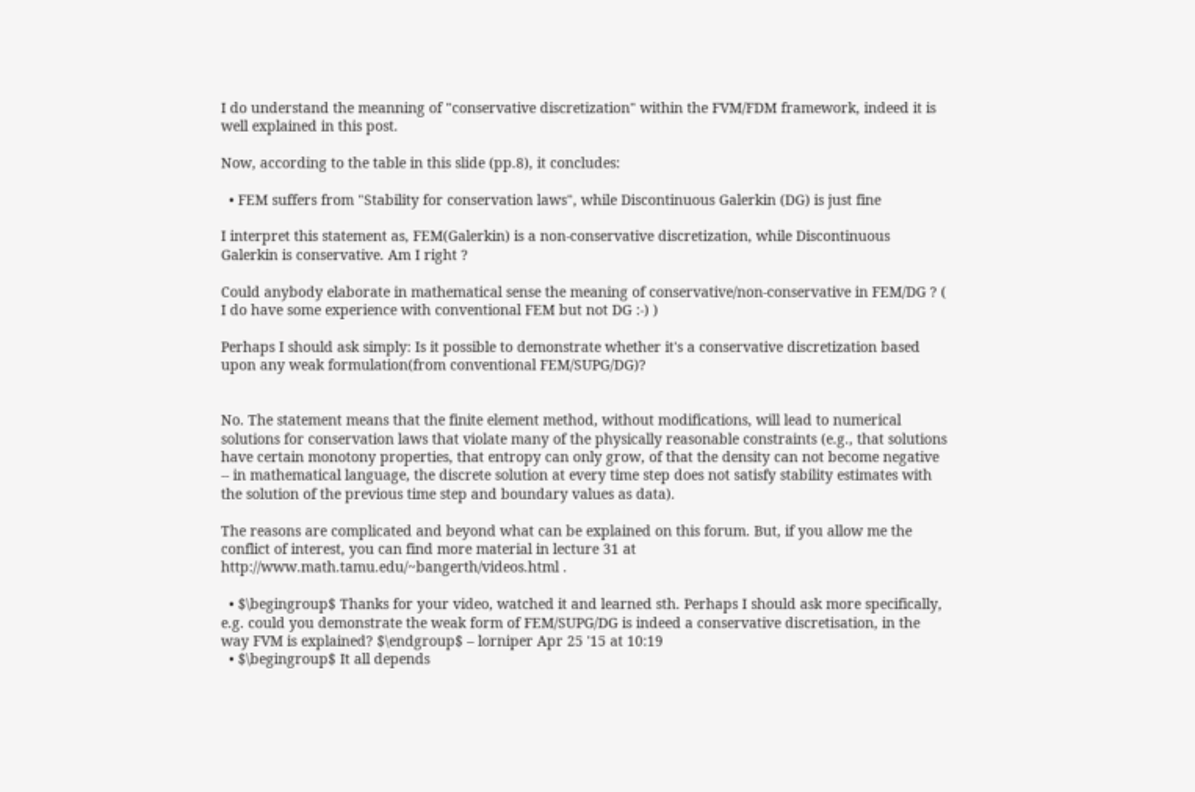I do understand the meanning of "conservative discretization" within the FVM/FDM framework, indeed it is well explained in this post.

Now, according to the table in this slide (pp.8), it concludes:

  • FEM suffers from "Stability for conservation laws", while Discontinuous Galerkin (DG) is just fine

I interpret this statement as, FEM(Galerkin) is a non-conservative discretization, while Discontinuous Galerkin is conservative. Am I right ?

Could anybody elaborate in mathematical sense the meaning of conservative/non-conservative in FEM/DG ? ( I do have some experience with conventional FEM but not DG :-) )

Perhaps I should ask simply: Is it possible to demonstrate whether it's a conservative discretization based upon any weak formulation(from conventional FEM/SUPG/DG)?


No. The statement means that the finite element method, without modifications, will lead to numerical solutions for conservation laws that violate many of the physically reasonable constraints (e.g., that solutions have certain monotony properties, that entropy can only grow, of that the density can not become negative -- in mathematical language, the discrete solution at every time step does not satisfy stability estimates with the solution of the previous time step and boundary values as data).

The reasons are complicated and beyond what can be explained on this forum. But, if you allow me the conflict of interest, you can find more material in lecture 31 at http://www.math.tamu.edu/~bangerth/videos.html .

  • $\begingroup$ Thanks for your video, watched it and learned sth. Perhaps I should ask more specifically, e.g. could you demonstrate the weak form of FEM/SUPG/DG is indeed a conservative discretisation, in the way FVM is explained? $\endgroup$ – lorniper Apr 25 '15 at 10:19
  • $\begingroup$ It all depends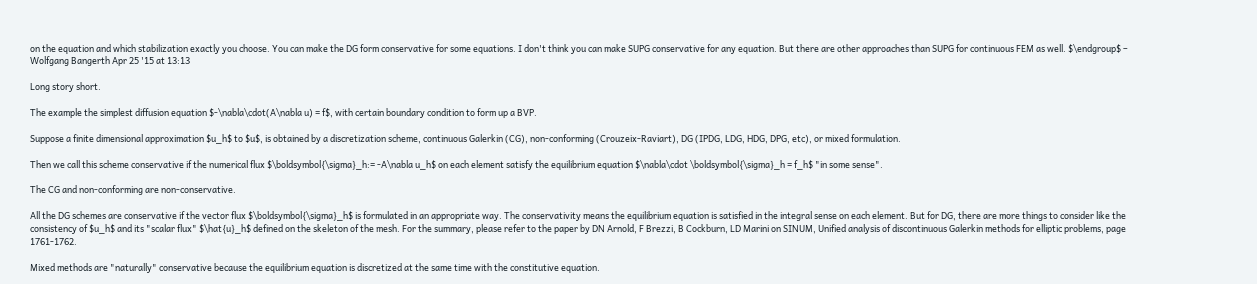on the equation and which stabilization exactly you choose. You can make the DG form conservative for some equations. I don't think you can make SUPG conservative for any equation. But there are other approaches than SUPG for continuous FEM as well. $\endgroup$ – Wolfgang Bangerth Apr 25 '15 at 13:13

Long story short.

The example the simplest diffusion equation $-\nabla\cdot(A\nabla u) = f$, with certain boundary condition to form up a BVP.

Suppose a finite dimensional approximation $u_h$ to $u$, is obtained by a discretization scheme, continuous Galerkin (CG), non-conforming (Crouzeix-Raviart), DG (IPDG, LDG, HDG, DPG, etc), or mixed formulation.

Then we call this scheme conservative if the numerical flux $\boldsymbol{\sigma}_h:= -A\nabla u_h$ on each element satisfy the equilibrium equation $\nabla\cdot \boldsymbol{\sigma}_h = f_h$ "in some sense".

The CG and non-conforming are non-conservative.

All the DG schemes are conservative if the vector flux $\boldsymbol{\sigma}_h$ is formulated in an appropriate way. The conservativity means the equilibrium equation is satisfied in the integral sense on each element. But for DG, there are more things to consider like the consistency of $u_h$ and its "scalar flux" $\hat{u}_h$ defined on the skeleton of the mesh. For the summary, please refer to the paper by DN Arnold, F Brezzi, B Cockburn, LD Marini on SINUM, Unified analysis of discontinuous Galerkin methods for elliptic problems, page 1761-1762.

Mixed methods are "naturally" conservative because the equilibrium equation is discretized at the same time with the constitutive equation.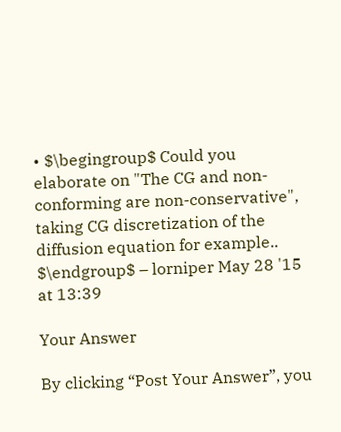• $\begingroup$ Could you elaborate on "The CG and non-conforming are non-conservative", taking CG discretization of the diffusion equation for example.. $\endgroup$ – lorniper May 28 '15 at 13:39

Your Answer

By clicking “Post Your Answer”, you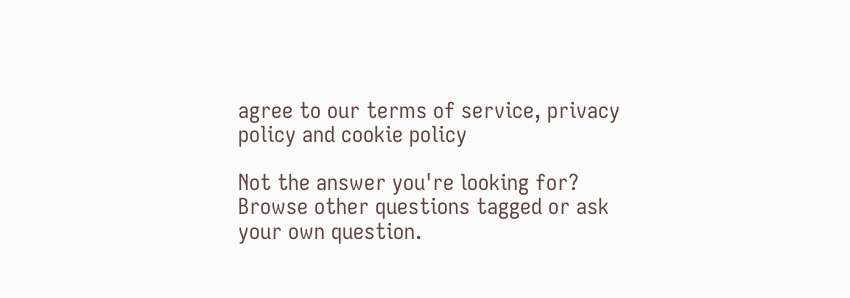agree to our terms of service, privacy policy and cookie policy

Not the answer you're looking for? Browse other questions tagged or ask your own question.